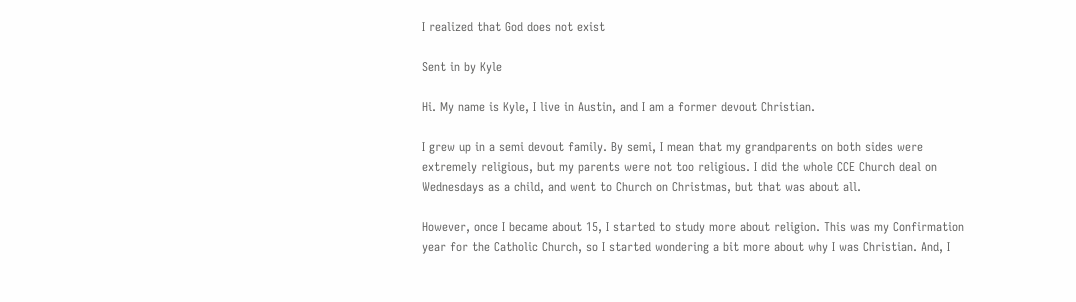I realized that God does not exist

Sent in by Kyle

Hi. My name is Kyle, I live in Austin, and I am a former devout Christian.

I grew up in a semi devout family. By semi, I mean that my grandparents on both sides were extremely religious, but my parents were not too religious. I did the whole CCE Church deal on Wednesdays as a child, and went to Church on Christmas, but that was about all.

However, once I became about 15, I started to study more about religion. This was my Confirmation year for the Catholic Church, so I started wondering a bit more about why I was Christian. And, I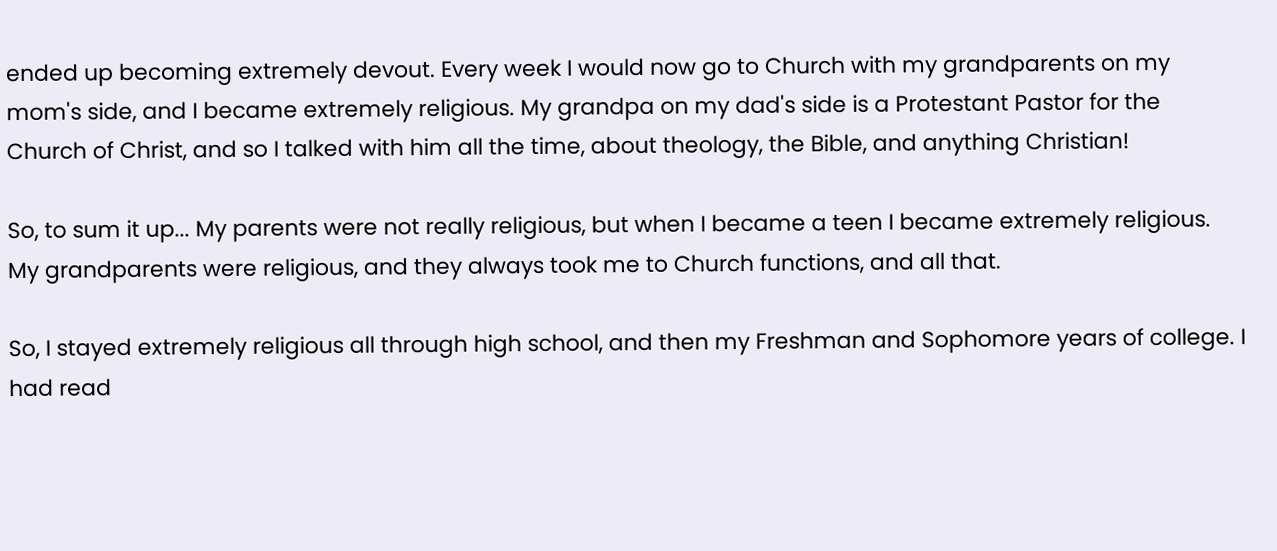ended up becoming extremely devout. Every week I would now go to Church with my grandparents on my mom's side, and I became extremely religious. My grandpa on my dad's side is a Protestant Pastor for the Church of Christ, and so I talked with him all the time, about theology, the Bible, and anything Christian!

So, to sum it up... My parents were not really religious, but when I became a teen I became extremely religious. My grandparents were religious, and they always took me to Church functions, and all that.

So, I stayed extremely religious all through high school, and then my Freshman and Sophomore years of college. I had read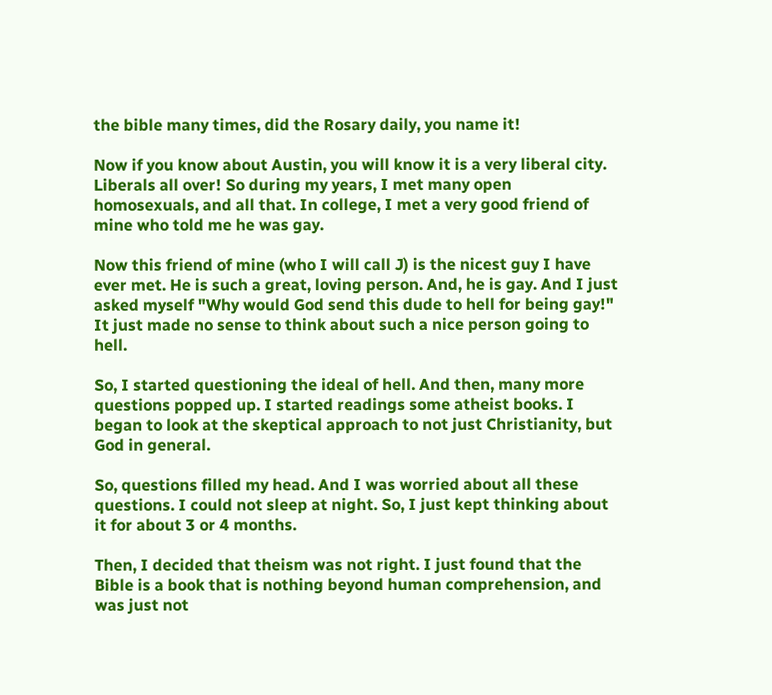the bible many times, did the Rosary daily, you name it!

Now if you know about Austin, you will know it is a very liberal city. Liberals all over! So during my years, I met many open homosexuals, and all that. In college, I met a very good friend of mine who told me he was gay.

Now this friend of mine (who I will call J) is the nicest guy I have ever met. He is such a great, loving person. And, he is gay. And I just asked myself "Why would God send this dude to hell for being gay!" It just made no sense to think about such a nice person going to hell.

So, I started questioning the ideal of hell. And then, many more questions popped up. I started readings some atheist books. I began to look at the skeptical approach to not just Christianity, but God in general.

So, questions filled my head. And I was worried about all these questions. I could not sleep at night. So, I just kept thinking about it for about 3 or 4 months.

Then, I decided that theism was not right. I just found that the Bible is a book that is nothing beyond human comprehension, and was just not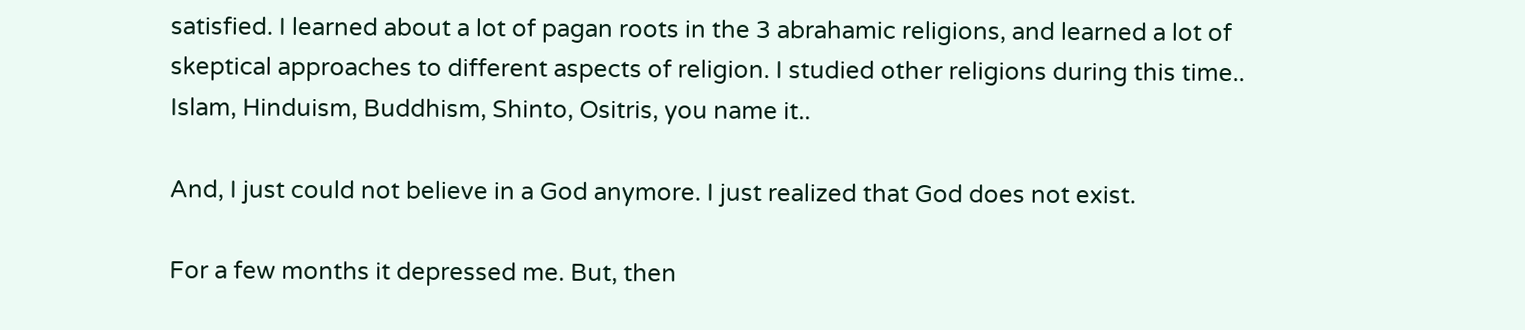satisfied. I learned about a lot of pagan roots in the 3 abrahamic religions, and learned a lot of skeptical approaches to different aspects of religion. I studied other religions during this time.. Islam, Hinduism, Buddhism, Shinto, Ositris, you name it..

And, I just could not believe in a God anymore. I just realized that God does not exist.

For a few months it depressed me. But, then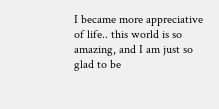I became more appreciative of life.. this world is so amazing, and I am just so glad to be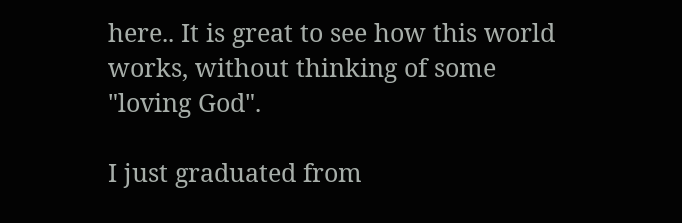here.. It is great to see how this world works, without thinking of some "loving God".

I just graduated from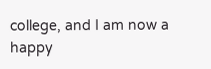college, and I am now a happy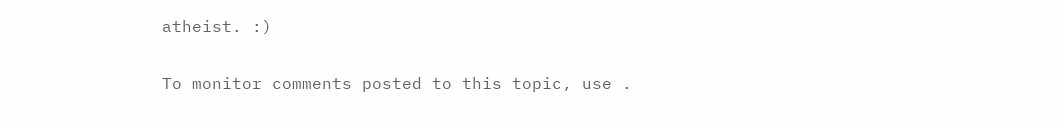atheist. :)

To monitor comments posted to this topic, use .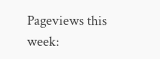Pageviews this week: